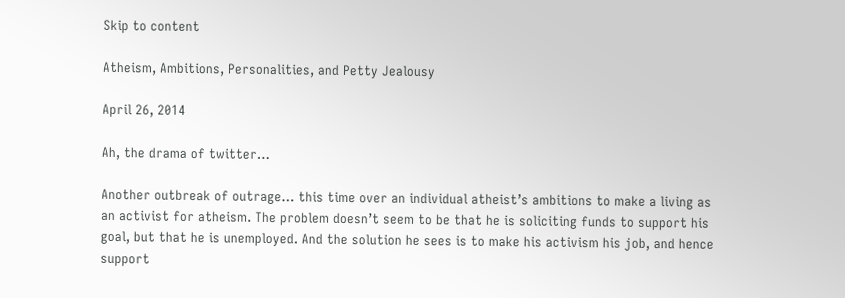Skip to content

Atheism, Ambitions, Personalities, and Petty Jealousy

April 26, 2014

Ah, the drama of twitter…

Another outbreak of outrage… this time over an individual atheist’s ambitions to make a living as an activist for atheism. The problem doesn’t seem to be that he is soliciting funds to support his goal, but that he is unemployed. And the solution he sees is to make his activism his job, and hence support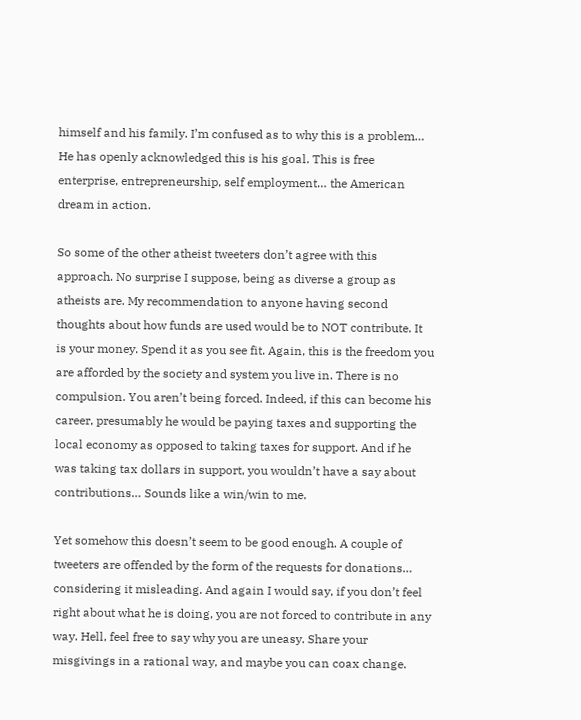himself and his family. I’m confused as to why this is a problem… He has openly acknowledged this is his goal. This is free enterprise, entrepreneurship, self employment… the American dream in action.

So some of the other atheist tweeters don’t agree with this approach. No surprise I suppose, being as diverse a group as atheists are. My recommendation to anyone having second thoughts about how funds are used would be to NOT contribute. It is your money. Spend it as you see fit. Again, this is the freedom you are afforded by the society and system you live in. There is no compulsion. You aren’t being forced. Indeed, if this can become his career, presumably he would be paying taxes and supporting the local economy as opposed to taking taxes for support. And if he was taking tax dollars in support, you wouldn’t have a say about contributions… Sounds like a win/win to me.

Yet somehow this doesn’t seem to be good enough. A couple of tweeters are offended by the form of the requests for donations… considering it misleading. And again I would say, if you don’t feel right about what he is doing, you are not forced to contribute in any way. Hell, feel free to say why you are uneasy. Share your misgivings in a rational way, and maybe you can coax change.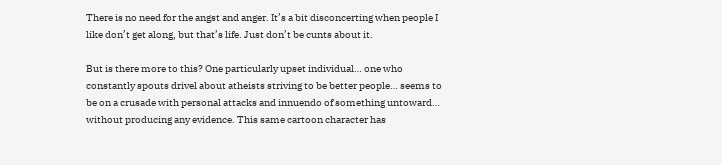There is no need for the angst and anger. It’s a bit disconcerting when people I like don’t get along, but that’s life. Just don’t be cunts about it.

But is there more to this? One particularly upset individual… one who constantly spouts drivel about atheists striving to be better people… seems to be on a crusade with personal attacks and innuendo of something untoward… without producing any evidence. This same cartoon character has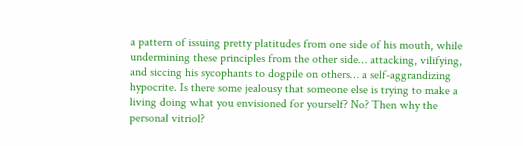a pattern of issuing pretty platitudes from one side of his mouth, while undermining these principles from the other side… attacking, vilifying, and siccing his sycophants to dogpile on others… a self-aggrandizing hypocrite. Is there some jealousy that someone else is trying to make a living doing what you envisioned for yourself? No? Then why the personal vitriol?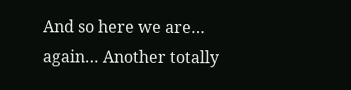And so here we are… again… Another totally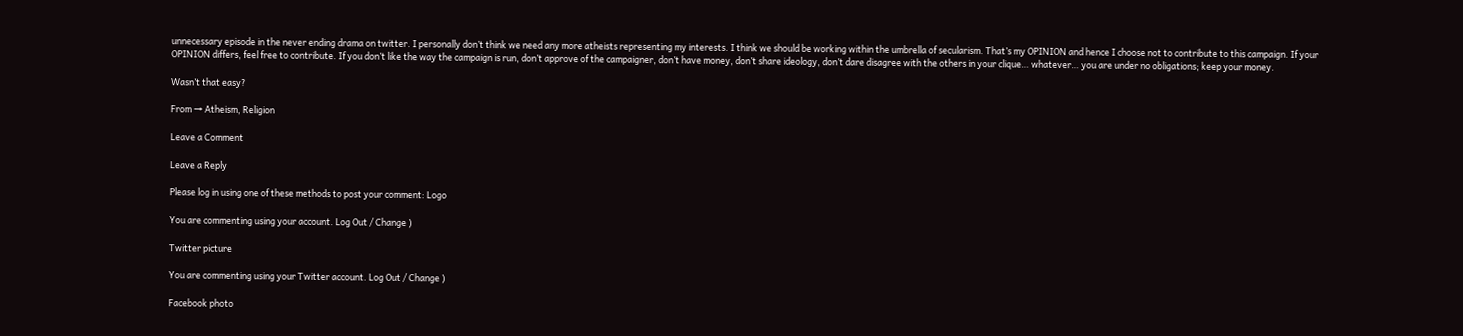unnecessary episode in the never ending drama on twitter. I personally don’t think we need any more atheists representing my interests. I think we should be working within the umbrella of secularism. That’s my OPINION and hence I choose not to contribute to this campaign. If your OPINION differs, feel free to contribute. If you don’t like the way the campaign is run, don’t approve of the campaigner, don’t have money, don’t share ideology, don’t dare disagree with the others in your clique… whatever… you are under no obligations; keep your money.

Wasn’t that easy?

From → Atheism, Religion

Leave a Comment

Leave a Reply

Please log in using one of these methods to post your comment: Logo

You are commenting using your account. Log Out / Change )

Twitter picture

You are commenting using your Twitter account. Log Out / Change )

Facebook photo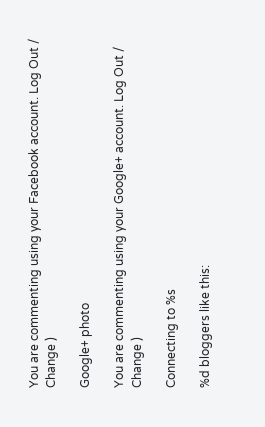You are commenting using your Facebook account. Log Out / Change )

Google+ photo

You are commenting using your Google+ account. Log Out / Change )

Connecting to %s

%d bloggers like this: